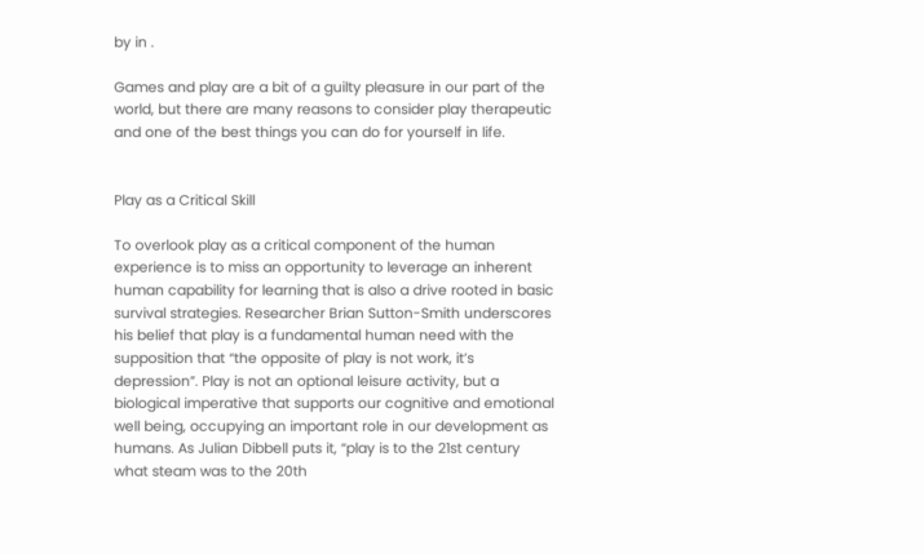by in .

Games and play are a bit of a guilty pleasure in our part of the world, but there are many reasons to consider play therapeutic and one of the best things you can do for yourself in life.


Play as a Critical Skill

To overlook play as a critical component of the human experience is to miss an opportunity to leverage an inherent human capability for learning that is also a drive rooted in basic survival strategies. Researcher Brian Sutton-Smith underscores his belief that play is a fundamental human need with the supposition that “the opposite of play is not work, it’s depression”. Play is not an optional leisure activity, but a biological imperative that supports our cognitive and emotional well being, occupying an important role in our development as humans. As Julian Dibbell puts it, “play is to the 21st century what steam was to the 20th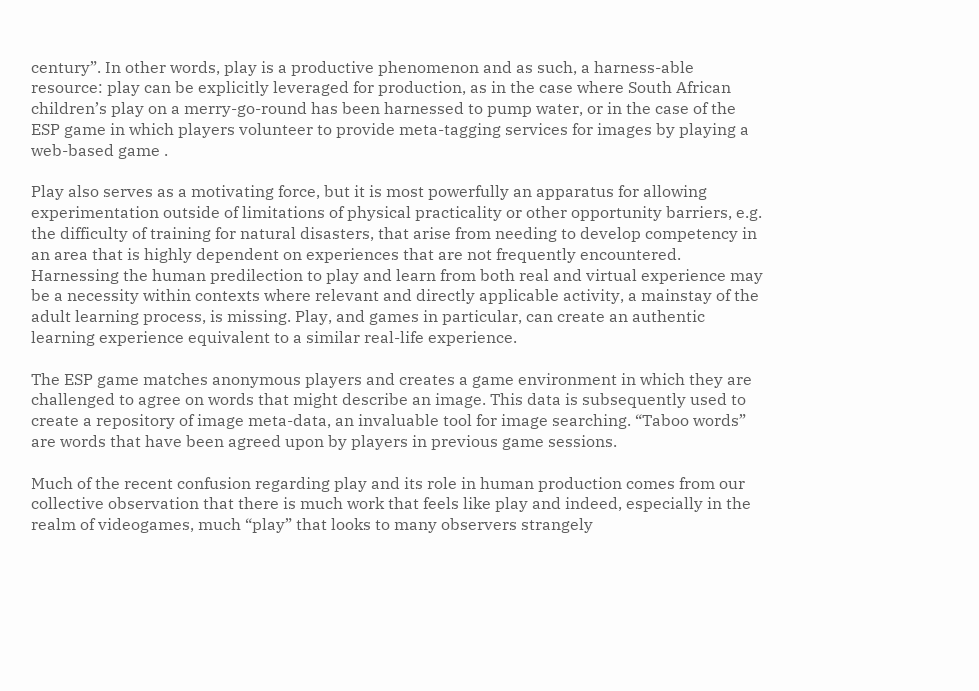century”. In other words, play is a productive phenomenon and as such, a harness-able resource: play can be explicitly leveraged for production, as in the case where South African children’s play on a merry-go-round has been harnessed to pump water, or in the case of the ESP game in which players volunteer to provide meta-tagging services for images by playing a web-based game .

Play also serves as a motivating force, but it is most powerfully an apparatus for allowing experimentation outside of limitations of physical practicality or other opportunity barriers, e.g. the difficulty of training for natural disasters, that arise from needing to develop competency in an area that is highly dependent on experiences that are not frequently encountered. Harnessing the human predilection to play and learn from both real and virtual experience may be a necessity within contexts where relevant and directly applicable activity, a mainstay of the adult learning process, is missing. Play, and games in particular, can create an authentic learning experience equivalent to a similar real-life experience.

The ESP game matches anonymous players and creates a game environment in which they are challenged to agree on words that might describe an image. This data is subsequently used to create a repository of image meta-data, an invaluable tool for image searching. “Taboo words” are words that have been agreed upon by players in previous game sessions.

Much of the recent confusion regarding play and its role in human production comes from our collective observation that there is much work that feels like play and indeed, especially in the realm of videogames, much “play” that looks to many observers strangely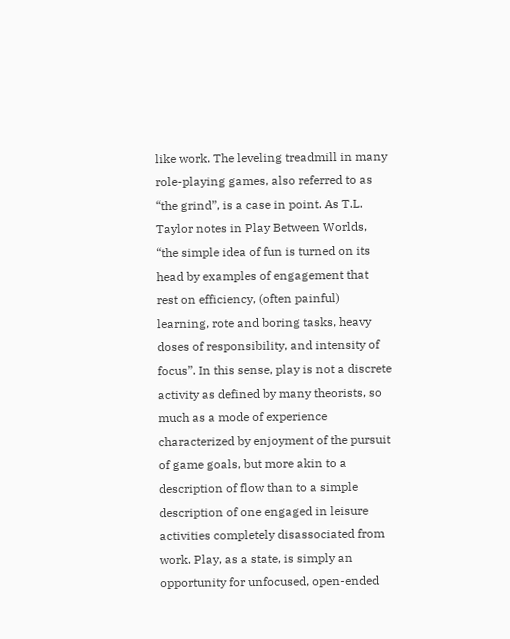like work. The leveling treadmill in many role-playing games, also referred to as “the grind”, is a case in point. As T.L. Taylor notes in Play Between Worlds, “the simple idea of fun is turned on its head by examples of engagement that rest on efficiency, (often painful) learning, rote and boring tasks, heavy doses of responsibility, and intensity of focus”. In this sense, play is not a discrete activity as defined by many theorists, so much as a mode of experience characterized by enjoyment of the pursuit of game goals, but more akin to a description of flow than to a simple description of one engaged in leisure activities completely disassociated from work. Play, as a state, is simply an opportunity for unfocused, open-ended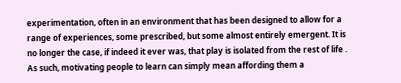experimentation, often in an environment that has been designed to allow for a range of experiences, some prescribed, but some almost entirely emergent. It is no longer the case, if indeed it ever was, that play is isolated from the rest of life . As such, motivating people to learn can simply mean affording them a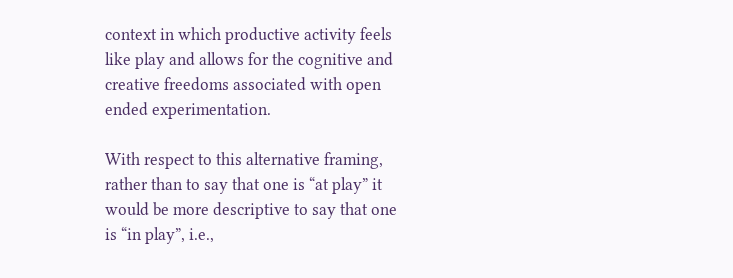context in which productive activity feels like play and allows for the cognitive and creative freedoms associated with open ended experimentation.

With respect to this alternative framing, rather than to say that one is “at play” it would be more descriptive to say that one is “in play”, i.e.,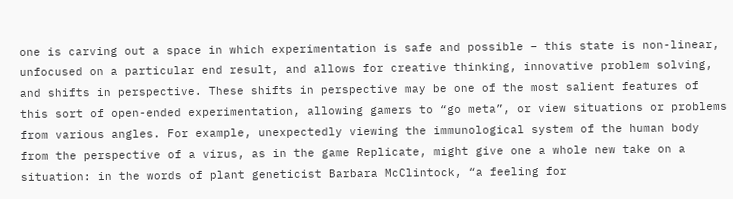one is carving out a space in which experimentation is safe and possible – this state is non-linear, unfocused on a particular end result, and allows for creative thinking, innovative problem solving, and shifts in perspective. These shifts in perspective may be one of the most salient features of this sort of open-ended experimentation, allowing gamers to “go meta”, or view situations or problems from various angles. For example, unexpectedly viewing the immunological system of the human body from the perspective of a virus, as in the game Replicate, might give one a whole new take on a situation: in the words of plant geneticist Barbara McClintock, “a feeling for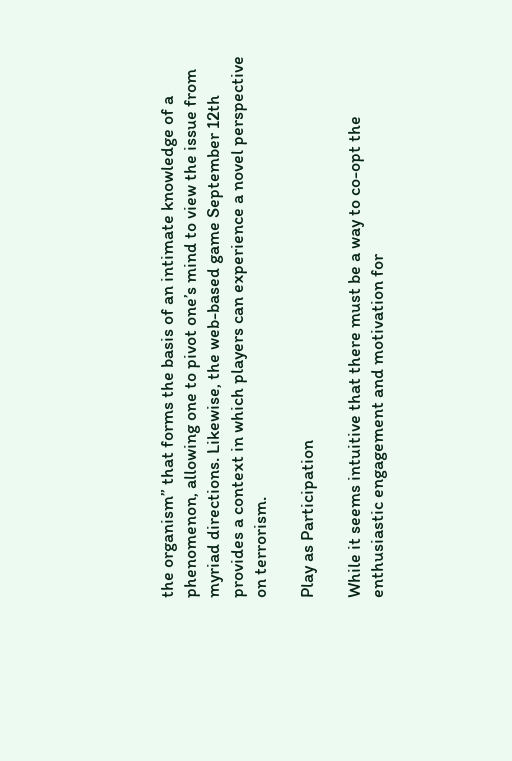the organism” that forms the basis of an intimate knowledge of a phenomenon, allowing one to pivot one’s mind to view the issue from myriad directions. Likewise, the web-based game September 12th provides a context in which players can experience a novel perspective on terrorism.

Play as Participation

While it seems intuitive that there must be a way to co-opt the enthusiastic engagement and motivation for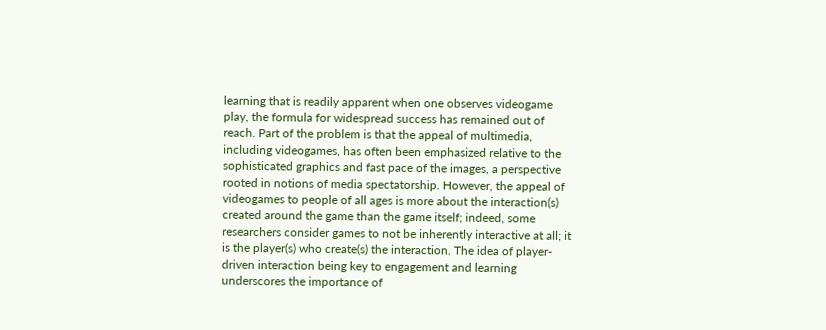learning that is readily apparent when one observes videogame play, the formula for widespread success has remained out of reach. Part of the problem is that the appeal of multimedia, including videogames, has often been emphasized relative to the sophisticated graphics and fast pace of the images, a perspective rooted in notions of media spectatorship. However, the appeal of videogames to people of all ages is more about the interaction(s) created around the game than the game itself; indeed, some researchers consider games to not be inherently interactive at all; it is the player(s) who create(s) the interaction. The idea of player-driven interaction being key to engagement and learning underscores the importance of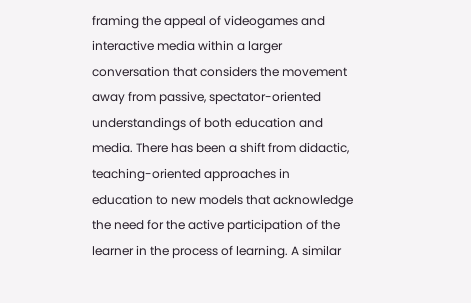framing the appeal of videogames and interactive media within a larger conversation that considers the movement away from passive, spectator-oriented understandings of both education and media. There has been a shift from didactic, teaching-oriented approaches in education to new models that acknowledge the need for the active participation of the learner in the process of learning. A similar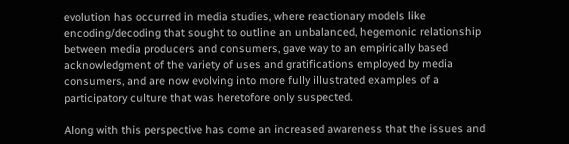evolution has occurred in media studies, where reactionary models like encoding/decoding that sought to outline an unbalanced, hegemonic relationship between media producers and consumers, gave way to an empirically based acknowledgment of the variety of uses and gratifications employed by media consumers, and are now evolving into more fully illustrated examples of a participatory culture that was heretofore only suspected.

Along with this perspective has come an increased awareness that the issues and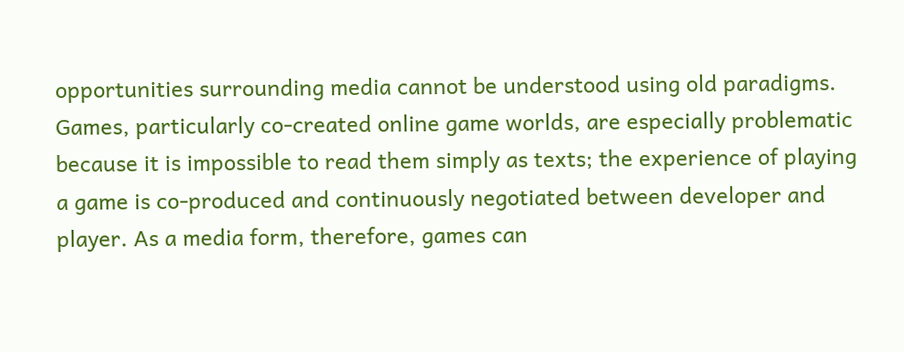opportunities surrounding media cannot be understood using old paradigms. Games, particularly co-created online game worlds, are especially problematic because it is impossible to read them simply as texts; the experience of playing a game is co-produced and continuously negotiated between developer and player. As a media form, therefore, games can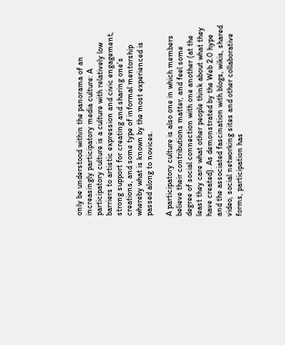only be understood within the panorama of an increasingly participatory media culture: A participatory culture is a culture with relatively low barriers to artistic expression and civic engagement, strong support for creating and sharing one’s creations, and some type of informal mentorship whereby what is known by the most experienced is passed along to novices.

A participatory culture is also one in which members believe their contributions matter, and feel some degree of social connection with one another (at the least they care what other people think about what they have created). As demonstrated by the Web 2.0 hype and the associated fascination with blogs, wikis, shared video, social networking sites and other collaborative forms, participation has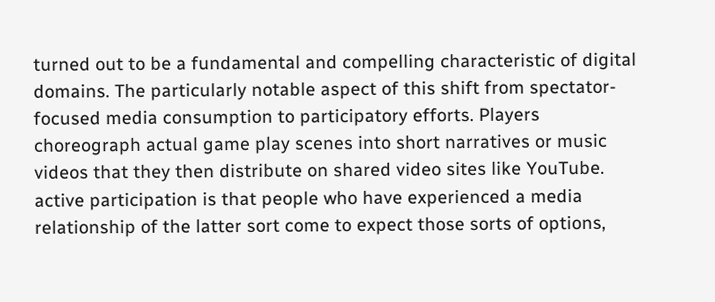turned out to be a fundamental and compelling characteristic of digital domains. The particularly notable aspect of this shift from spectator-focused media consumption to participatory efforts. Players choreograph actual game play scenes into short narratives or music videos that they then distribute on shared video sites like YouTube. active participation is that people who have experienced a media relationship of the latter sort come to expect those sorts of options,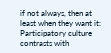if not always, then at least when they want it: Participatory culture contrasts with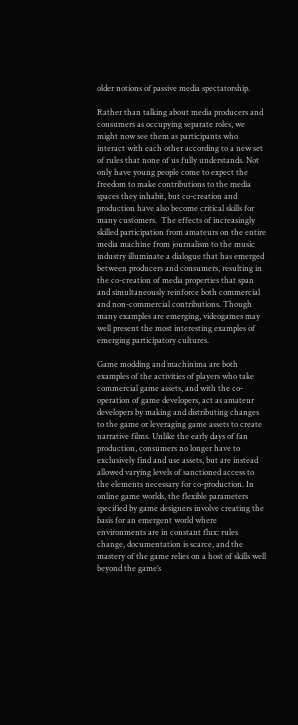older notions of passive media spectatorship.

Rather than talking about media producers and consumers as occupying separate roles, we might now see them as participants who interact with each other according to a new set of rules that none of us fully understands. Not only have young people come to expect the freedom to make contributions to the media spaces they inhabit, but co-creation and production have also become critical skills for many customers.  The effects of increasingly skilled participation from amateurs on the entire media machine from journalism to the music industry illuminate a dialogue that has emerged between producers and consumers, resulting in the co-creation of media properties that span and simultaneously reinforce both commercial and non-commercial contributions. Though many examples are emerging, videogames may well present the most interesting examples of emerging participatory cultures.

Game modding and machinima are both examples of the activities of players who take commercial game assets, and with the co-operation of game developers, act as amateur developers by making and distributing changes to the game or leveraging game assets to create narrative films. Unlike the early days of fan production, consumers no longer have to exclusively find and use assets, but are instead allowed varying levels of sanctioned access to the elements necessary for co-production. In online game worlds, the flexible parameters specified by game designers involve creating the basis for an emergent world where environments are in constant flux: rules change, documentation is scarce, and the mastery of the game relies on a host of skills well beyond the game’s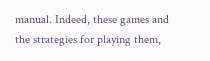manual. Indeed, these games and the strategies for playing them,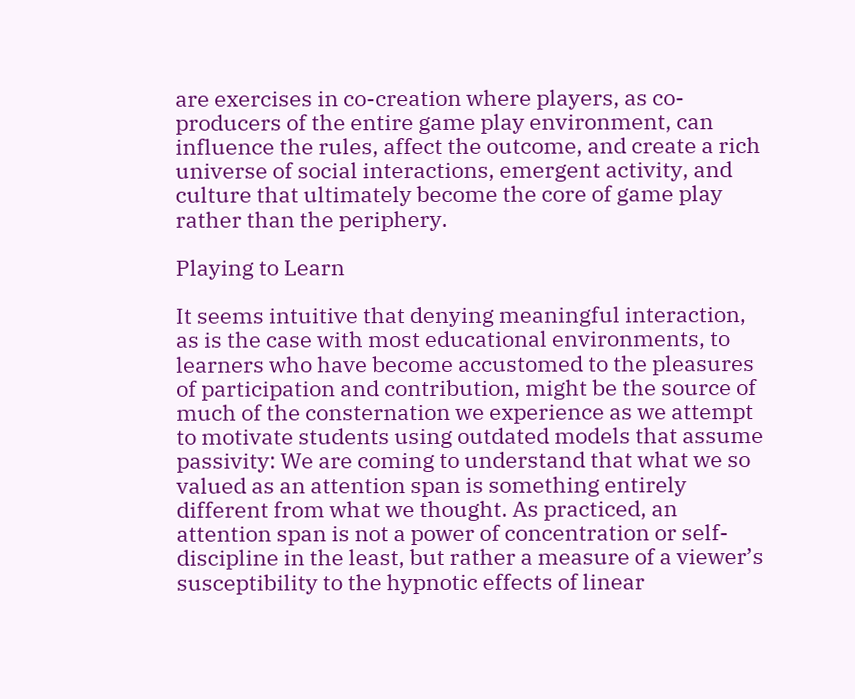are exercises in co-creation where players, as co-producers of the entire game play environment, can influence the rules, affect the outcome, and create a rich universe of social interactions, emergent activity, and culture that ultimately become the core of game play rather than the periphery.

Playing to Learn

It seems intuitive that denying meaningful interaction, as is the case with most educational environments, to learners who have become accustomed to the pleasures of participation and contribution, might be the source of much of the consternation we experience as we attempt to motivate students using outdated models that assume passivity: We are coming to understand that what we so valued as an attention span is something entirely different from what we thought. As practiced, an attention span is not a power of concentration or self-discipline in the least, but rather a measure of a viewer’s susceptibility to the hypnotic effects of linear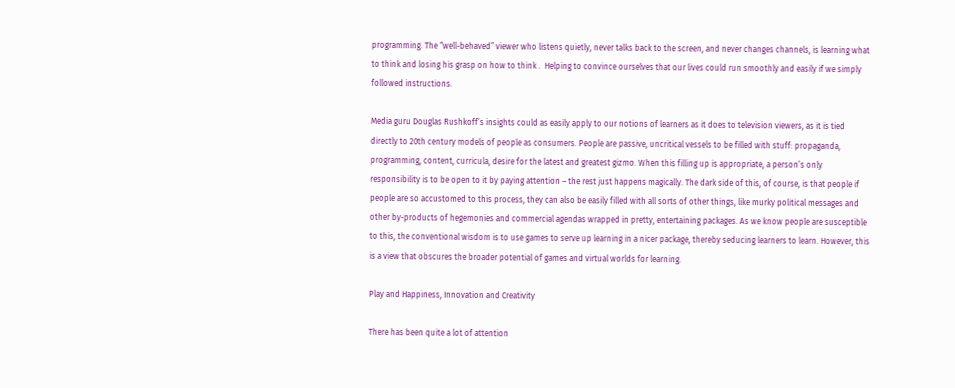programming. The “well-behaved” viewer who listens quietly, never talks back to the screen, and never changes channels, is learning what to think and losing his grasp on how to think .  Helping to convince ourselves that our lives could run smoothly and easily if we simply followed instructions.

Media guru Douglas Rushkoff’s insights could as easily apply to our notions of learners as it does to television viewers, as it is tied directly to 20th century models of people as consumers. People are passive, uncritical vessels to be filled with stuff: propaganda, programming, content, curricula, desire for the latest and greatest gizmo. When this filling up is appropriate, a person’s only responsibility is to be open to it by paying attention – the rest just happens magically. The dark side of this, of course, is that people if people are so accustomed to this process, they can also be easily filled with all sorts of other things, like murky political messages and other by-products of hegemonies and commercial agendas wrapped in pretty, entertaining packages. As we know people are susceptible to this, the conventional wisdom is to use games to serve up learning in a nicer package, thereby seducing learners to learn. However, this is a view that obscures the broader potential of games and virtual worlds for learning.

Play and Happiness, Innovation and Creativity

There has been quite a lot of attention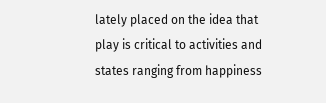lately placed on the idea that play is critical to activities and states ranging from happiness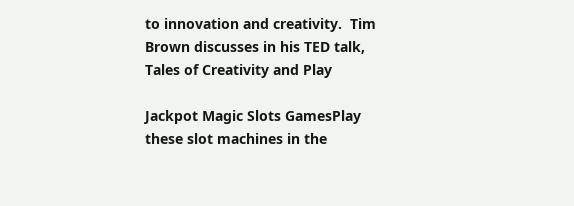to innovation and creativity.  Tim Brown discusses in his TED talk, Tales of Creativity and Play

Jackpot Magic Slots GamesPlay these slot machines in the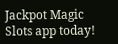Jackpot Magic Slots app today!